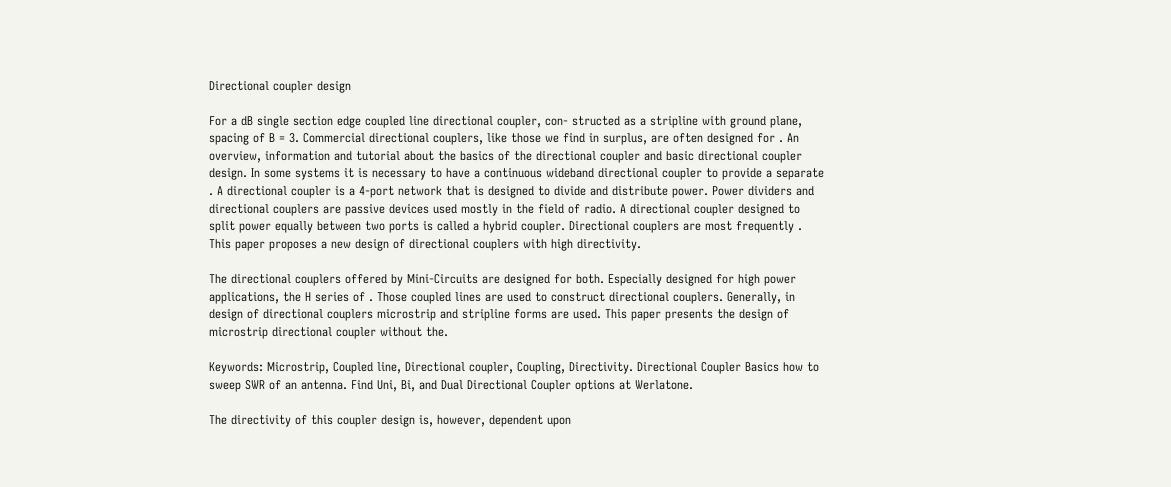Directional coupler design

For a dB single section edge coupled line directional coupler, con- structed as a stripline with ground plane, spacing of B = 3. Commercial directional couplers, like those we find in surplus, are often designed for . An overview, information and tutorial about the basics of the directional coupler and basic directional coupler design. In some systems it is necessary to have a continuous wideband directional coupler to provide a separate . A directional coupler is a 4-port network that is designed to divide and distribute power. Power dividers and directional couplers are passive devices used mostly in the field of radio. A directional coupler designed to split power equally between two ports is called a hybrid coupler. Directional couplers are most frequently . This paper proposes a new design of directional couplers with high directivity.

The directional couplers offered by Mini-Circuits are designed for both. Especially designed for high power applications, the H series of . Those coupled lines are used to construct directional couplers. Generally, in design of directional couplers microstrip and stripline forms are used. This paper presents the design of microstrip directional coupler without the.

Keywords: Microstrip, Coupled line, Directional coupler, Coupling, Directivity. Directional Coupler Basics how to sweep SWR of an antenna. Find Uni, Bi, and Dual Directional Coupler options at Werlatone.

The directivity of this coupler design is, however, dependent upon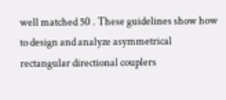well matched 50 . These guidelines show how to design and analyze asymmetrical rectangular directional couplers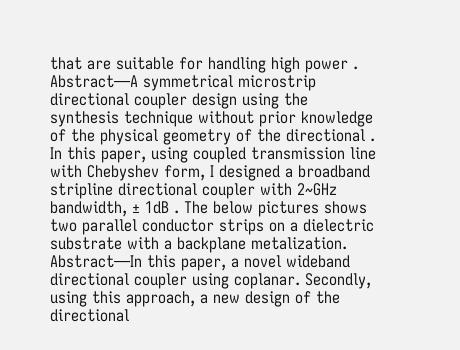that are suitable for handling high power . Abstract—A symmetrical microstrip directional coupler design using the synthesis technique without prior knowledge of the physical geometry of the directional . In this paper, using coupled transmission line with Chebyshev form, I designed a broadband stripline directional coupler with 2~GHz bandwidth, ± 1dB . The below pictures shows two parallel conductor strips on a dielectric substrate with a backplane metalization. Abstract—In this paper, a novel wideband directional coupler using coplanar. Secondly, using this approach, a new design of the directional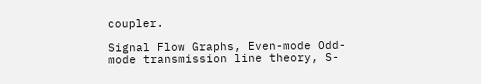coupler.

Signal Flow Graphs, Even-mode Odd-mode transmission line theory, S-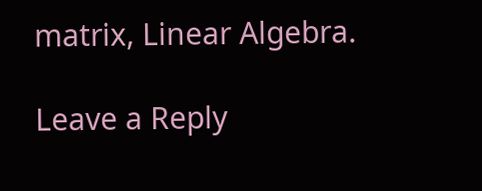matrix, Linear Algebra.

Leave a Reply